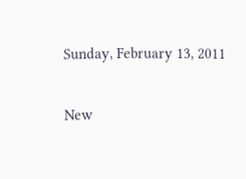Sunday, February 13, 2011

New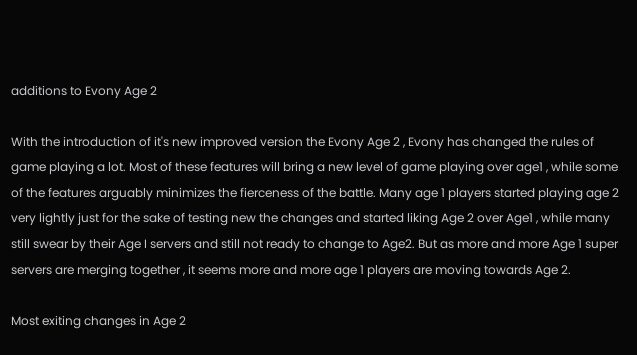additions to Evony Age 2

With the introduction of it's new improved version the Evony Age 2 , Evony has changed the rules of game playing a lot. Most of these features will bring a new level of game playing over age1 , while some of the features arguably minimizes the fierceness of the battle. Many age 1 players started playing age 2 very lightly just for the sake of testing new the changes and started liking Age 2 over Age1 , while many still swear by their Age I servers and still not ready to change to Age2. But as more and more Age 1 super servers are merging together , it seems more and more age 1 players are moving towards Age 2.

Most exiting changes in Age 2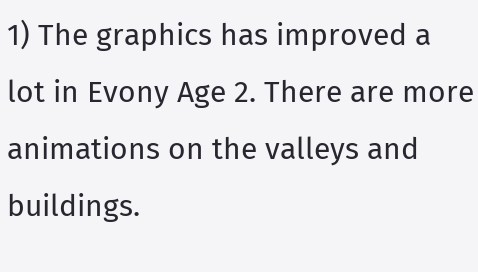1) The graphics has improved a lot in Evony Age 2. There are more animations on the valleys and buildings.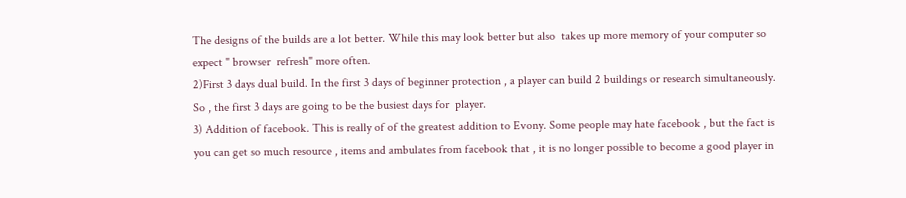The designs of the builds are a lot better. While this may look better but also  takes up more memory of your computer so expect " browser  refresh" more often.
2)First 3 days dual build. In the first 3 days of beginner protection , a player can build 2 buildings or research simultaneously. So , the first 3 days are going to be the busiest days for  player.
3) Addition of facebook. This is really of of the greatest addition to Evony. Some people may hate facebook , but the fact is you can get so much resource , items and ambulates from facebook that , it is no longer possible to become a good player in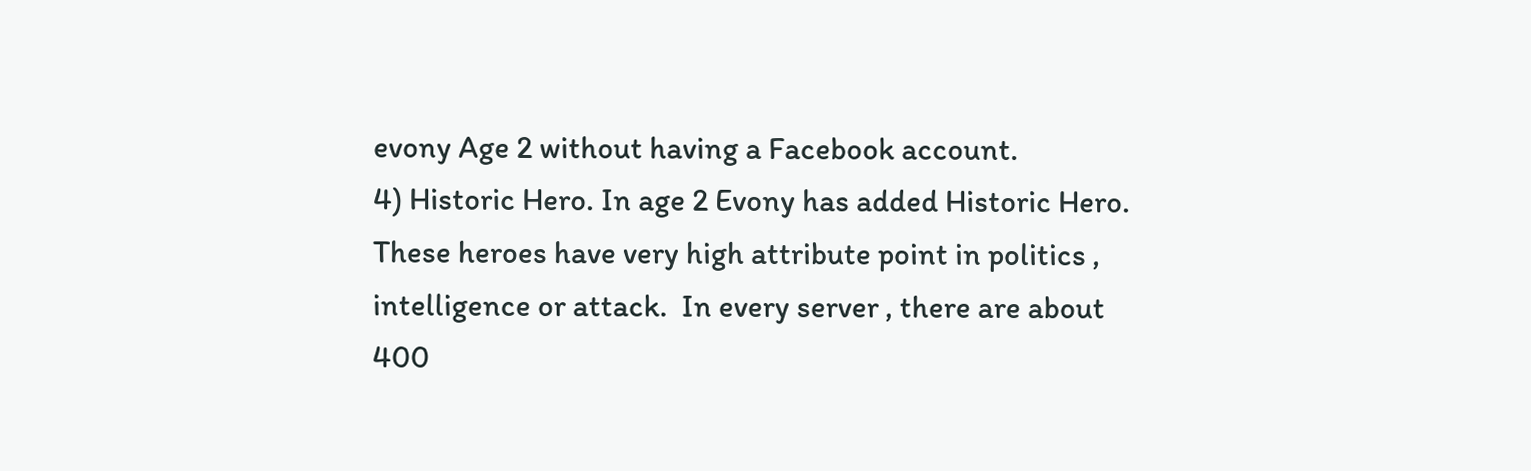evony Age 2 without having a Facebook account.
4) Historic Hero. In age 2 Evony has added Historic Hero. These heroes have very high attribute point in politics , intelligence or attack.  In every server , there are about 400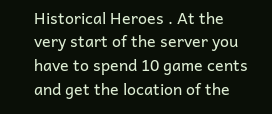Historical Heroes . At the very start of the server you have to spend 10 game cents and get the location of the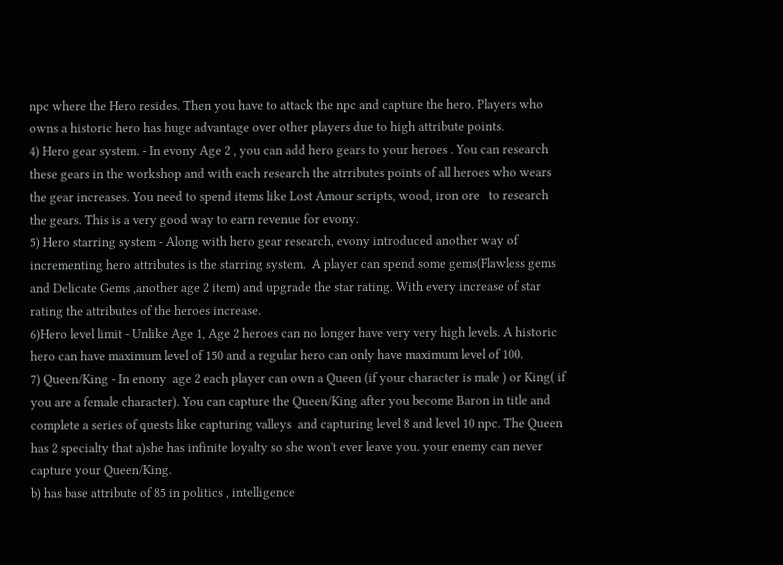npc where the Hero resides. Then you have to attack the npc and capture the hero. Players who owns a historic hero has huge advantage over other players due to high attribute points.
4) Hero gear system. - In evony Age 2 , you can add hero gears to your heroes . You can research these gears in the workshop and with each research the atrributes points of all heroes who wears the gear increases. You need to spend items like Lost Amour scripts, wood, iron ore   to research the gears. This is a very good way to earn revenue for evony.
5) Hero starring system - Along with hero gear research, evony introduced another way of incrementing hero attributes is the starring system.  A player can spend some gems(Flawless gems and Delicate Gems ,another age 2 item) and upgrade the star rating. With every increase of star rating the attributes of the heroes increase.
6)Hero level limit - Unlike Age 1, Age 2 heroes can no longer have very very high levels. A historic hero can have maximum level of 150 and a regular hero can only have maximum level of 100.
7) Queen/King - In enony  age 2 each player can own a Queen (if your character is male ) or King( if you are a female character). You can capture the Queen/King after you become Baron in title and complete a series of quests like capturing valleys  and capturing level 8 and level 10 npc. The Queen has 2 specialty that a)she has infinite loyalty so she won't ever leave you. your enemy can never capture your Queen/King.
b) has base attribute of 85 in politics , intelligence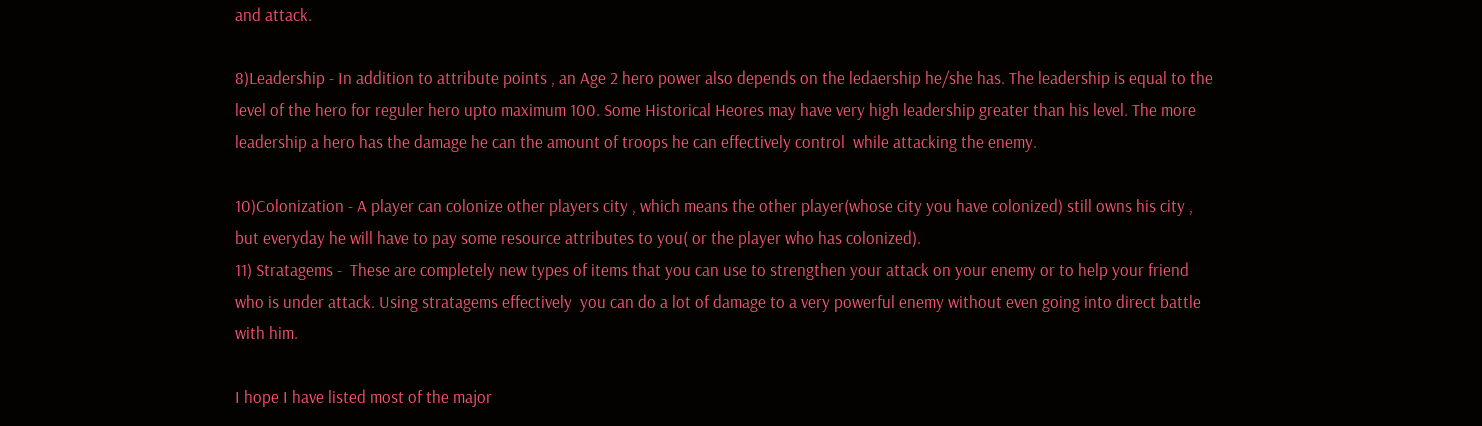and attack.

8)Leadership - In addition to attribute points , an Age 2 hero power also depends on the ledaership he/she has. The leadership is equal to the level of the hero for reguler hero upto maximum 100. Some Historical Heores may have very high leadership greater than his level. The more leadership a hero has the damage he can the amount of troops he can effectively control  while attacking the enemy.

10)Colonization - A player can colonize other players city , which means the other player(whose city you have colonized) still owns his city , but everyday he will have to pay some resource attributes to you( or the player who has colonized).
11) Stratagems -  These are completely new types of items that you can use to strengthen your attack on your enemy or to help your friend who is under attack. Using stratagems effectively  you can do a lot of damage to a very powerful enemy without even going into direct battle with him.

I hope I have listed most of the major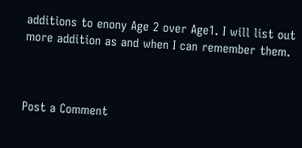additions to enony Age 2 over Age1. I will list out more addition as and when I can remember them.



Post a Comment